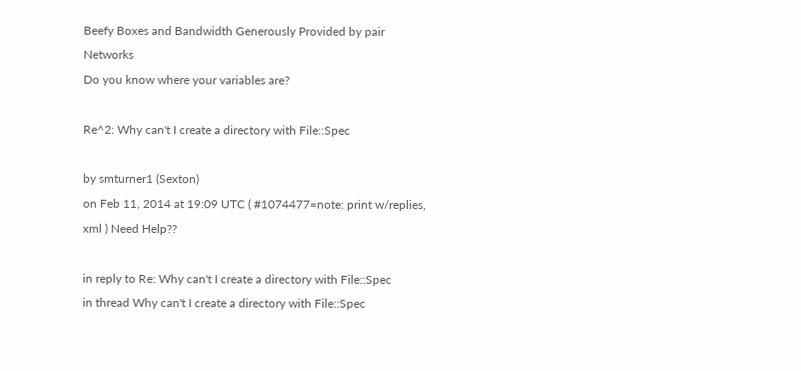Beefy Boxes and Bandwidth Generously Provided by pair Networks
Do you know where your variables are?

Re^2: Why can't I create a directory with File::Spec

by smturner1 (Sexton)
on Feb 11, 2014 at 19:09 UTC ( #1074477=note: print w/replies, xml ) Need Help??

in reply to Re: Why can't I create a directory with File::Spec
in thread Why can't I create a directory with File::Spec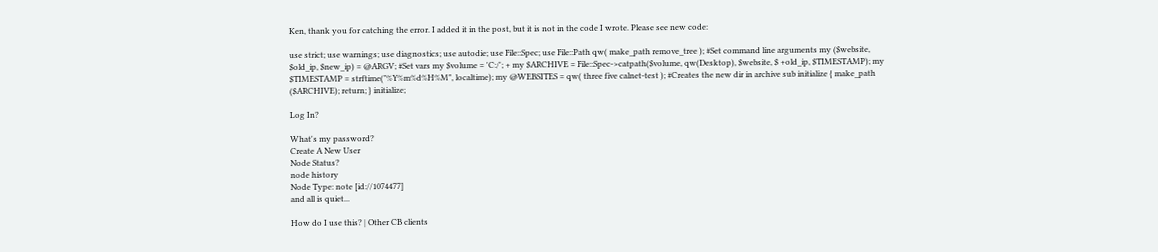Ken, thank you for catching the error. I added it in the post, but it is not in the code I wrote. Please see new code:

use strict; use warnings; use diagnostics; use autodie; use File::Spec; use File::Path qw( make_path remove_tree ); #Set command line arguments my ($website, $old_ip, $new_ip) = @ARGV; #Set vars my $volume = 'C:/'; + my $ARCHIVE = File::Spec->catpath($volume, qw(Desktop), $website, $ +old_ip, $TIMESTAMP); my $TIMESTAMP = strftime("%Y%m%d%H%M", localtime); my @WEBSITES = qw( three five calnet-test ); #Creates the new dir in archive sub initialize { make_path ($ARCHIVE); return; } initialize;

Log In?

What's my password?
Create A New User
Node Status?
node history
Node Type: note [id://1074477]
and all is quiet...

How do I use this? | Other CB clients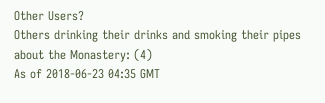Other Users?
Others drinking their drinks and smoking their pipes about the Monastery: (4)
As of 2018-06-23 04:35 GMT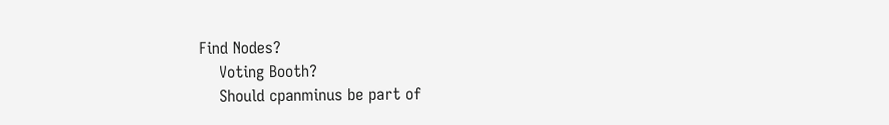Find Nodes?
    Voting Booth?
    Should cpanminus be part of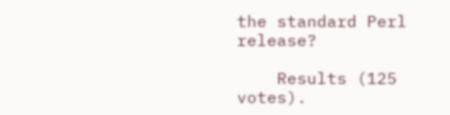the standard Perl release?

    Results (125 votes).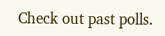Check out past polls.